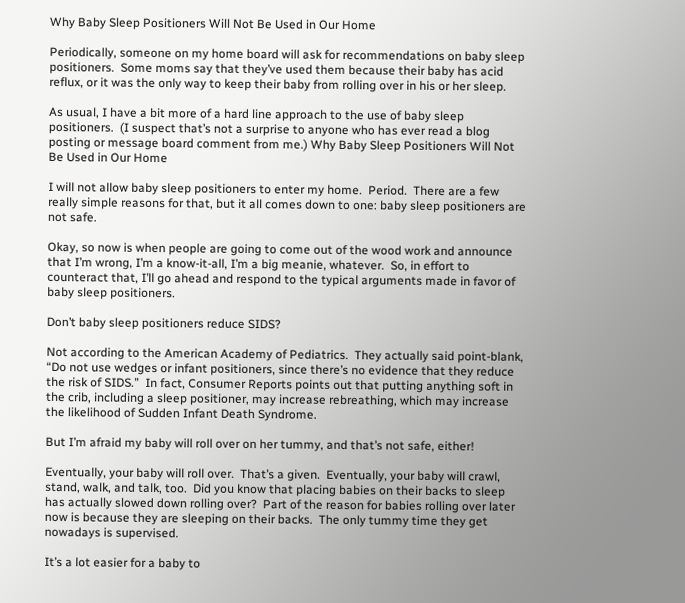Why Baby Sleep Positioners Will Not Be Used in Our Home

Periodically, someone on my home board will ask for recommendations on baby sleep positioners.  Some moms say that they’ve used them because their baby has acid reflux, or it was the only way to keep their baby from rolling over in his or her sleep.

As usual, I have a bit more of a hard line approach to the use of baby sleep positioners.  (I suspect that’s not a surprise to anyone who has ever read a blog posting or message board comment from me.) Why Baby Sleep Positioners Will Not Be Used in Our Home

I will not allow baby sleep positioners to enter my home.  Period.  There are a few really simple reasons for that, but it all comes down to one: baby sleep positioners are not safe.

Okay, so now is when people are going to come out of the wood work and announce that I’m wrong, I’m a know-it-all, I’m a big meanie, whatever.  So, in effort to counteract that, I’ll go ahead and respond to the typical arguments made in favor of baby sleep positioners.

Don’t baby sleep positioners reduce SIDS?

Not according to the American Academy of Pediatrics.  They actually said point-blank, “Do not use wedges or infant positioners, since there’s no evidence that they reduce the risk of SIDS.”  In fact, Consumer Reports points out that putting anything soft in the crib, including a sleep positioner, may increase rebreathing, which may increase the likelihood of Sudden Infant Death Syndrome.

But I’m afraid my baby will roll over on her tummy, and that’s not safe, either!

Eventually, your baby will roll over.  That’s a given.  Eventually, your baby will crawl, stand, walk, and talk, too.  Did you know that placing babies on their backs to sleep has actually slowed down rolling over?  Part of the reason for babies rolling over later now is because they are sleeping on their backs.  The only tummy time they get nowadays is supervised.

It’s a lot easier for a baby to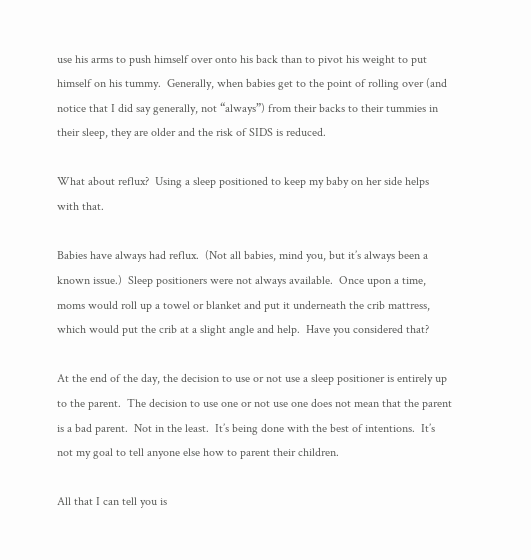use his arms to push himself over onto his back than to pivot his weight to put himself on his tummy.  Generally, when babies get to the point of rolling over (and notice that I did say generally, not “always”) from their backs to their tummies in their sleep, they are older and the risk of SIDS is reduced.

What about reflux?  Using a sleep positioned to keep my baby on her side helps with that.

Babies have always had reflux.  (Not all babies, mind you, but it’s always been a known issue.)  Sleep positioners were not always available.  Once upon a time, moms would roll up a towel or blanket and put it underneath the crib mattress, which would put the crib at a slight angle and help.  Have you considered that?

At the end of the day, the decision to use or not use a sleep positioner is entirely up to the parent.  The decision to use one or not use one does not mean that the parent is a bad parent.  Not in the least.  It’s being done with the best of intentions.  It’s not my goal to tell anyone else how to parent their children.

All that I can tell you is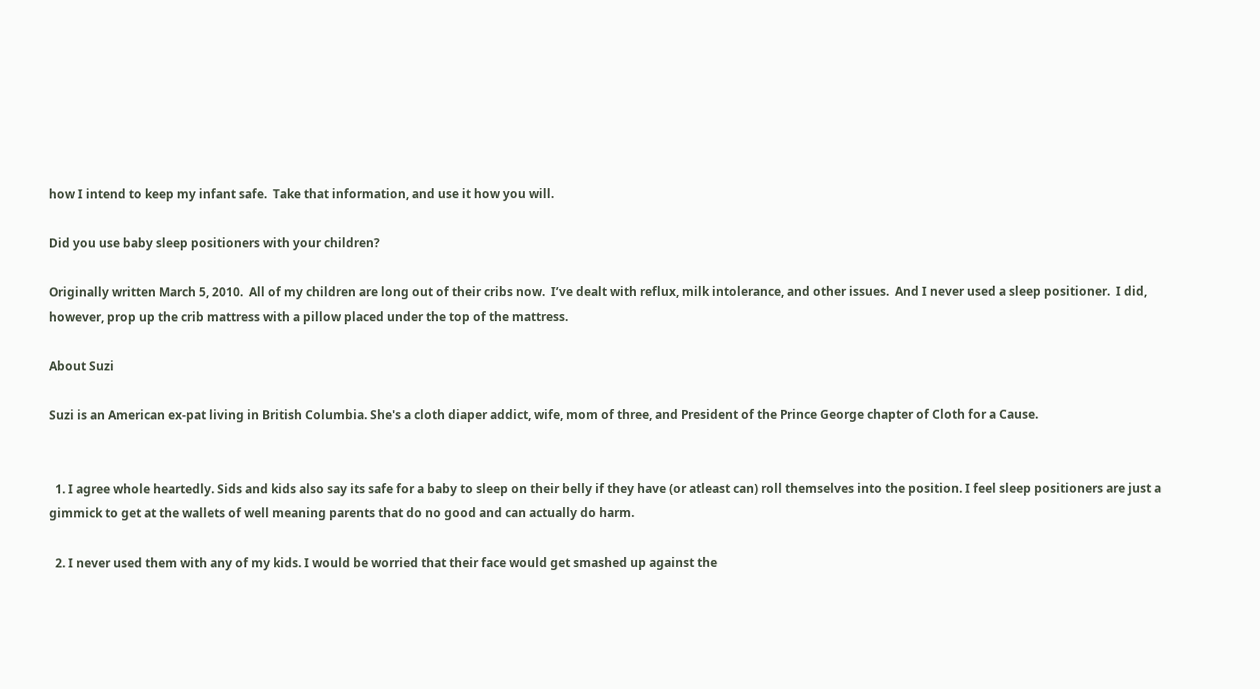how I intend to keep my infant safe.  Take that information, and use it how you will.

Did you use baby sleep positioners with your children?

Originally written March 5, 2010.  All of my children are long out of their cribs now.  I’ve dealt with reflux, milk intolerance, and other issues.  And I never used a sleep positioner.  I did, however, prop up the crib mattress with a pillow placed under the top of the mattress.

About Suzi

Suzi is an American ex-pat living in British Columbia. She's a cloth diaper addict, wife, mom of three, and President of the Prince George chapter of Cloth for a Cause.


  1. I agree whole heartedly. Sids and kids also say its safe for a baby to sleep on their belly if they have (or atleast can) roll themselves into the position. I feel sleep positioners are just a gimmick to get at the wallets of well meaning parents that do no good and can actually do harm.

  2. I never used them with any of my kids. I would be worried that their face would get smashed up against the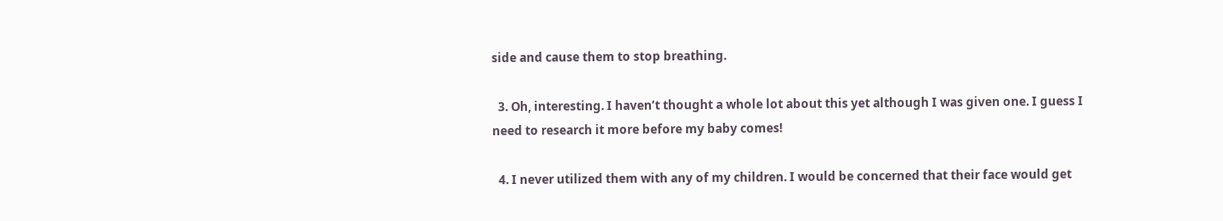side and cause them to stop breathing.

  3. Oh, interesting. I haven’t thought a whole lot about this yet although I was given one. I guess I need to research it more before my baby comes!

  4. I never utilized them with any of my children. I would be concerned that their face would get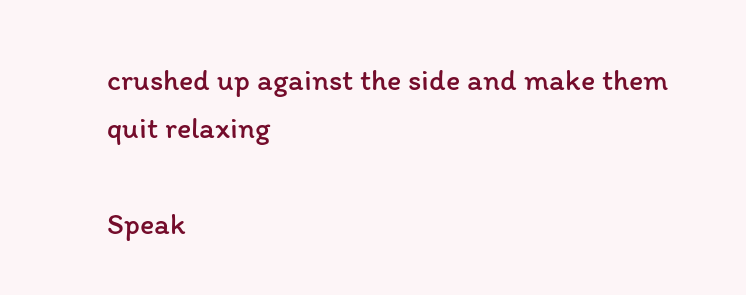crushed up against the side and make them quit relaxing

Speak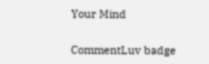Your Mind


CommentLuv badge